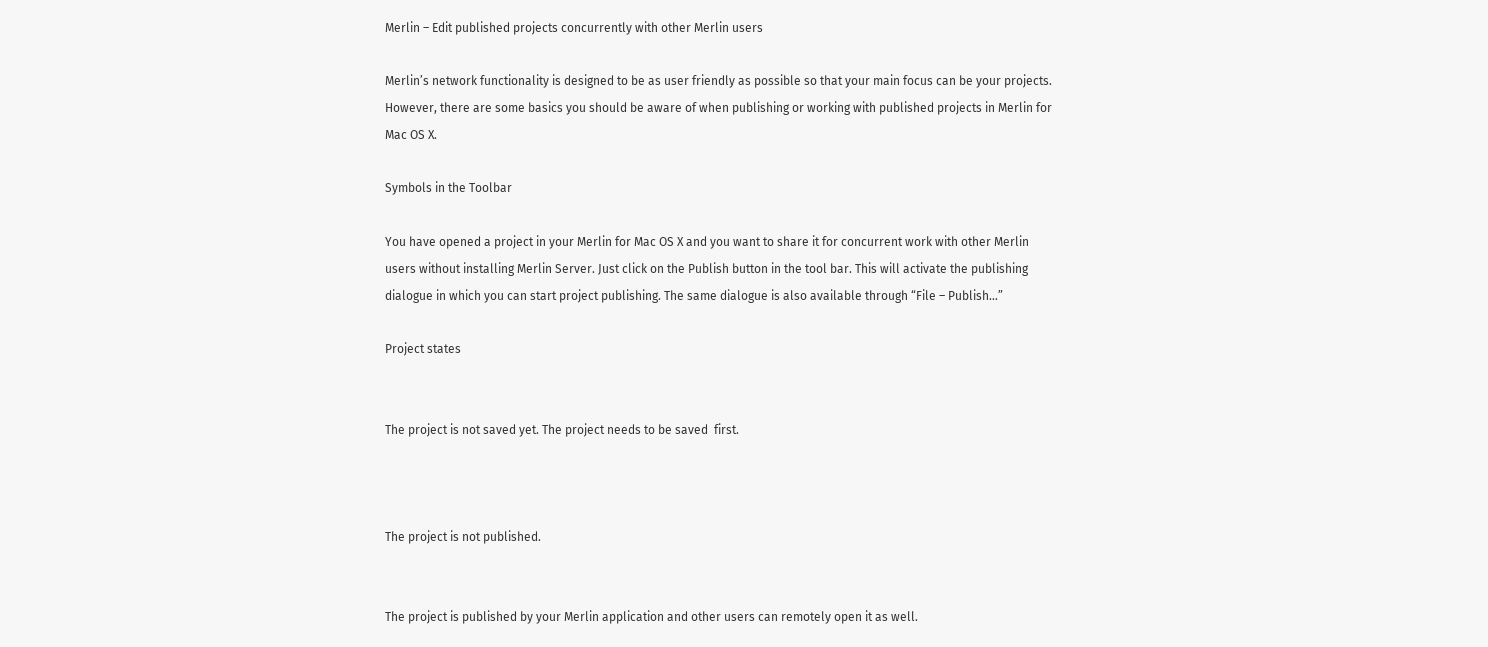Merlin – Edit published projects concurrently with other Merlin users

Merlin’s network functionality is designed to be as user friendly as possible so that your main focus can be your projects. However, there are some basics you should be aware of when publishing or working with published projects in Merlin for Mac OS X.

Symbols in the Toolbar

You have opened a project in your Merlin for Mac OS X and you want to share it for concurrent work with other Merlin users without installing Merlin Server. Just click on the Publish button in the tool bar. This will activate the publishing dialogue in which you can start project publishing. The same dialogue is also available through “File – Publish…”

Project states


The project is not saved yet. The project needs to be saved  first.



The project is not published.


The project is published by your Merlin application and other users can remotely open it as well.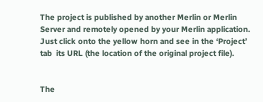The project is published by another Merlin or Merlin Server and remotely opened by your Merlin application. Just click onto the yellow horn and see in the ‘Project’ tab  its URL (the location of the original project file).


The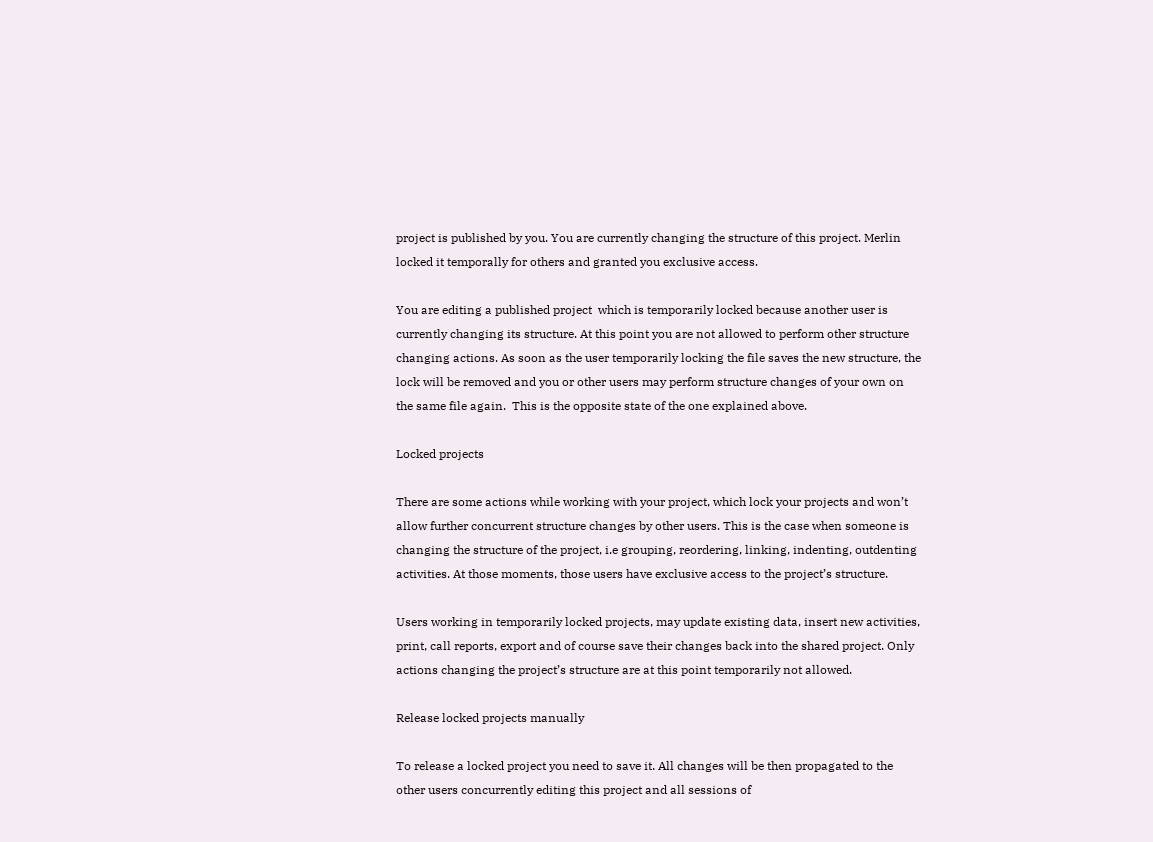project is published by you. You are currently changing the structure of this project. Merlin locked it temporally for others and granted you exclusive access.

You are editing a published project  which is temporarily locked because another user is currently changing its structure. At this point you are not allowed to perform other structure changing actions. As soon as the user temporarily locking the file saves the new structure, the lock will be removed and you or other users may perform structure changes of your own on the same file again.  This is the opposite state of the one explained above.

Locked projects

There are some actions while working with your project, which lock your projects and won’t allow further concurrent structure changes by other users. This is the case when someone is changing the structure of the project, i.e grouping, reordering, linking, indenting, outdenting activities. At those moments, those users have exclusive access to the project’s structure.

Users working in temporarily locked projects, may update existing data, insert new activities, print, call reports, export and of course save their changes back into the shared project. Only actions changing the project’s structure are at this point temporarily not allowed.

Release locked projects manually

To release a locked project you need to save it. All changes will be then propagated to the other users concurrently editing this project and all sessions of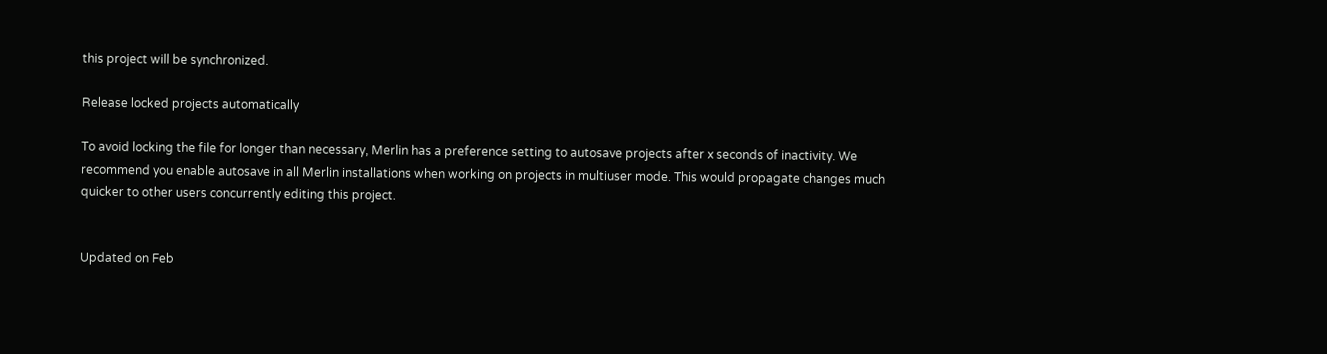this project will be synchronized.

Release locked projects automatically

To avoid locking the file for longer than necessary, Merlin has a preference setting to autosave projects after x seconds of inactivity. We recommend you enable autosave in all Merlin installations when working on projects in multiuser mode. This would propagate changes much quicker to other users concurrently editing this project.


Updated on Feb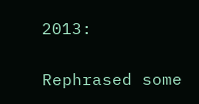2013:

Rephrased some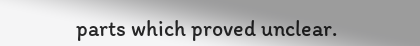parts which proved unclear.